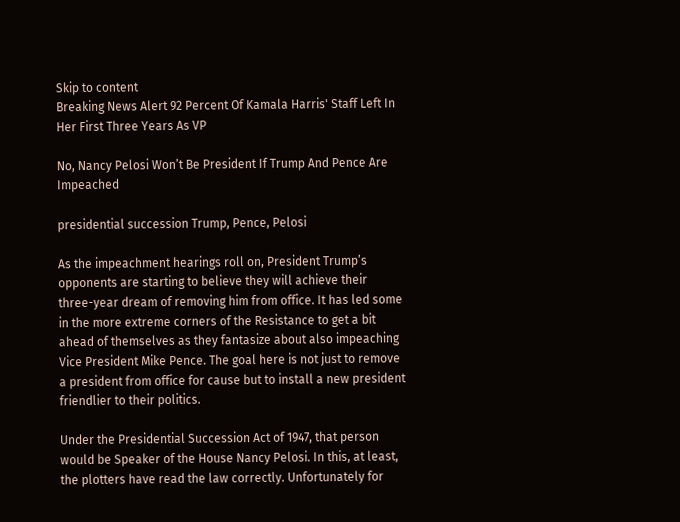Skip to content
Breaking News Alert 92 Percent Of Kamala Harris' Staff Left In Her First Three Years As VP

No, Nancy Pelosi Won’t Be President If Trump And Pence Are Impeached

presidential succession Trump, Pence, Pelosi

As the impeachment hearings roll on, President Trump’s opponents are starting to believe they will achieve their three-year dream of removing him from office. It has led some in the more extreme corners of the Resistance to get a bit ahead of themselves as they fantasize about also impeaching Vice President Mike Pence. The goal here is not just to remove a president from office for cause but to install a new president friendlier to their politics.

Under the Presidential Succession Act of 1947, that person would be Speaker of the House Nancy Pelosi. In this, at least, the plotters have read the law correctly. Unfortunately for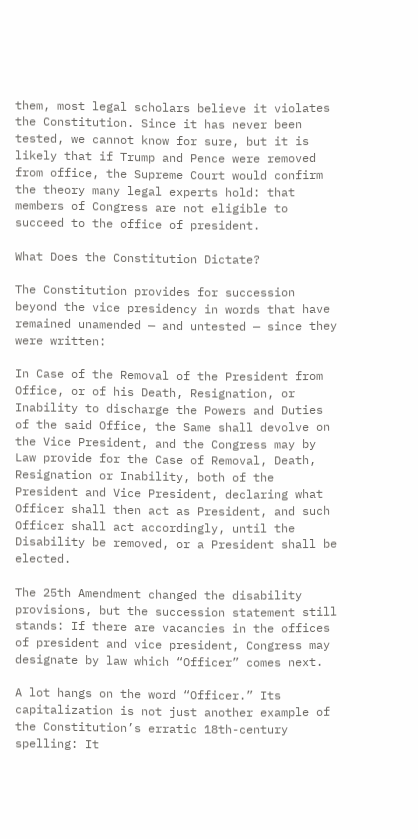them, most legal scholars believe it violates the Constitution. Since it has never been tested, we cannot know for sure, but it is likely that if Trump and Pence were removed from office, the Supreme Court would confirm the theory many legal experts hold: that members of Congress are not eligible to succeed to the office of president.

What Does the Constitution Dictate?

The Constitution provides for succession beyond the vice presidency in words that have remained unamended — and untested — since they were written:

In Case of the Removal of the President from Office, or of his Death, Resignation, or Inability to discharge the Powers and Duties of the said Office, the Same shall devolve on the Vice President, and the Congress may by Law provide for the Case of Removal, Death, Resignation or Inability, both of the President and Vice President, declaring what Officer shall then act as President, and such Officer shall act accordingly, until the Disability be removed, or a President shall be elected.

The 25th Amendment changed the disability provisions, but the succession statement still stands: If there are vacancies in the offices of president and vice president, Congress may designate by law which “Officer” comes next.

A lot hangs on the word “Officer.” Its capitalization is not just another example of the Constitution’s erratic 18th-century spelling: It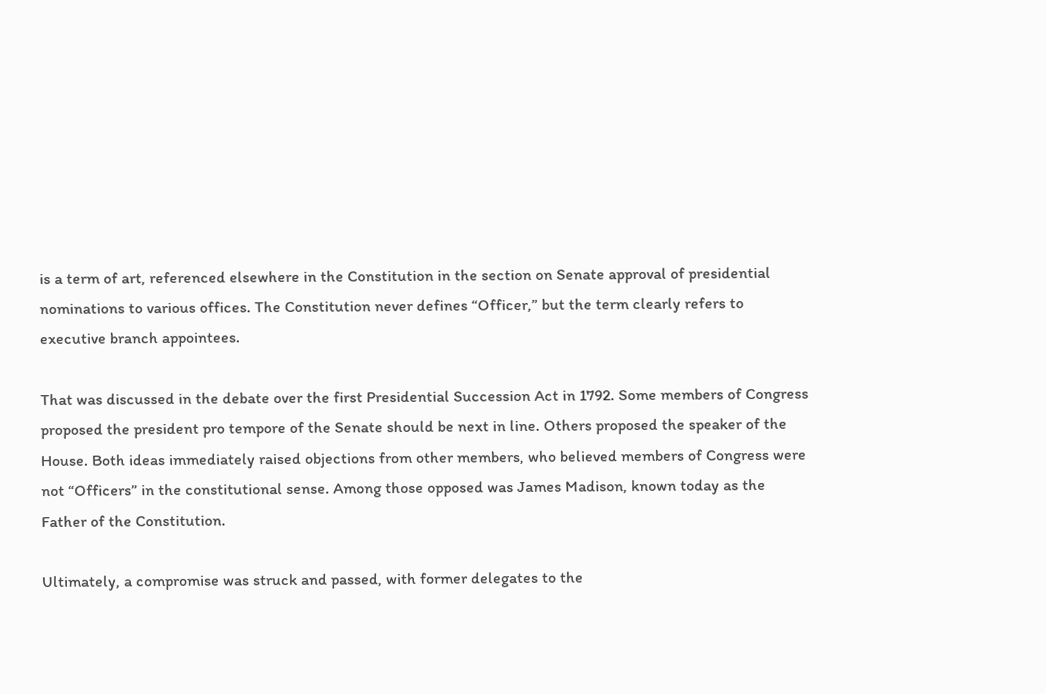is a term of art, referenced elsewhere in the Constitution in the section on Senate approval of presidential nominations to various offices. The Constitution never defines “Officer,” but the term clearly refers to executive branch appointees.

That was discussed in the debate over the first Presidential Succession Act in 1792. Some members of Congress proposed the president pro tempore of the Senate should be next in line. Others proposed the speaker of the House. Both ideas immediately raised objections from other members, who believed members of Congress were not “Officers” in the constitutional sense. Among those opposed was James Madison, known today as the Father of the Constitution.

Ultimately, a compromise was struck and passed, with former delegates to the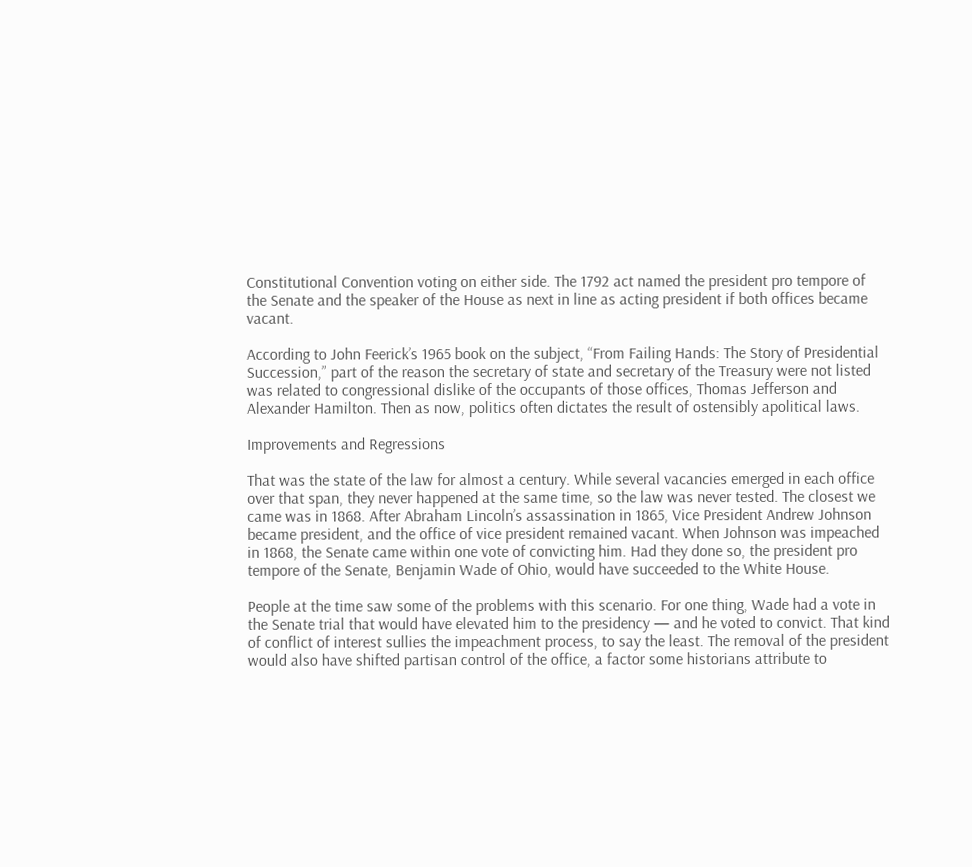Constitutional Convention voting on either side. The 1792 act named the president pro tempore of the Senate and the speaker of the House as next in line as acting president if both offices became vacant.

According to John Feerick’s 1965 book on the subject, “From Failing Hands: The Story of Presidential Succession,” part of the reason the secretary of state and secretary of the Treasury were not listed was related to congressional dislike of the occupants of those offices, Thomas Jefferson and Alexander Hamilton. Then as now, politics often dictates the result of ostensibly apolitical laws.

Improvements and Regressions

That was the state of the law for almost a century. While several vacancies emerged in each office over that span, they never happened at the same time, so the law was never tested. The closest we came was in 1868. After Abraham Lincoln’s assassination in 1865, Vice President Andrew Johnson became president, and the office of vice president remained vacant. When Johnson was impeached in 1868, the Senate came within one vote of convicting him. Had they done so, the president pro tempore of the Senate, Benjamin Wade of Ohio, would have succeeded to the White House.

People at the time saw some of the problems with this scenario. For one thing, Wade had a vote in the Senate trial that would have elevated him to the presidency — and he voted to convict. That kind of conflict of interest sullies the impeachment process, to say the least. The removal of the president would also have shifted partisan control of the office, a factor some historians attribute to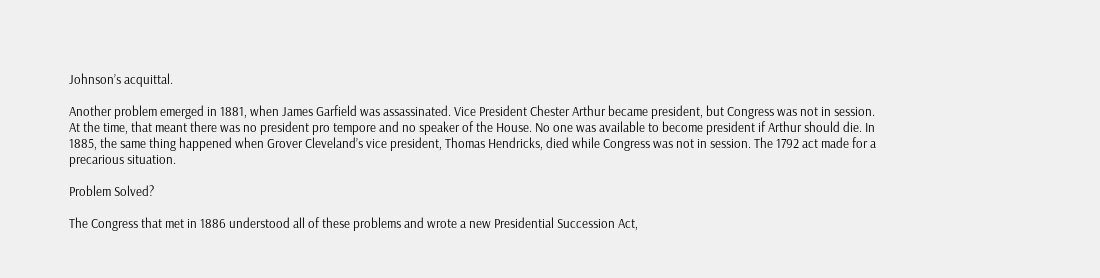Johnson’s acquittal.

Another problem emerged in 1881, when James Garfield was assassinated. Vice President Chester Arthur became president, but Congress was not in session. At the time, that meant there was no president pro tempore and no speaker of the House. No one was available to become president if Arthur should die. In 1885, the same thing happened when Grover Cleveland’s vice president, Thomas Hendricks, died while Congress was not in session. The 1792 act made for a precarious situation.

Problem Solved?

The Congress that met in 1886 understood all of these problems and wrote a new Presidential Succession Act,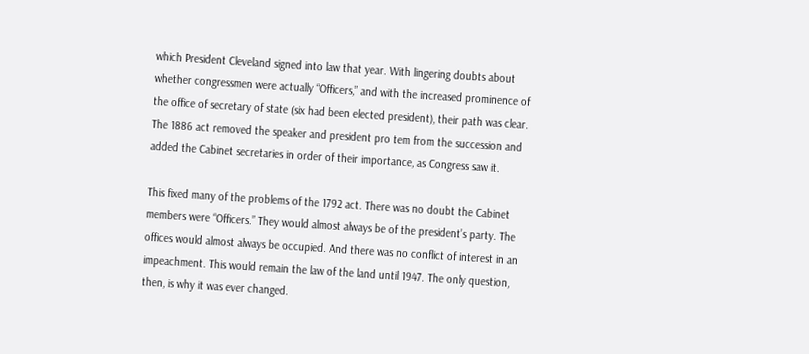which President Cleveland signed into law that year. With lingering doubts about whether congressmen were actually “Officers,” and with the increased prominence of the office of secretary of state (six had been elected president), their path was clear. The 1886 act removed the speaker and president pro tem from the succession and added the Cabinet secretaries in order of their importance, as Congress saw it.

This fixed many of the problems of the 1792 act. There was no doubt the Cabinet members were “Officers.” They would almost always be of the president’s party. The offices would almost always be occupied. And there was no conflict of interest in an impeachment. This would remain the law of the land until 1947. The only question, then, is why it was ever changed.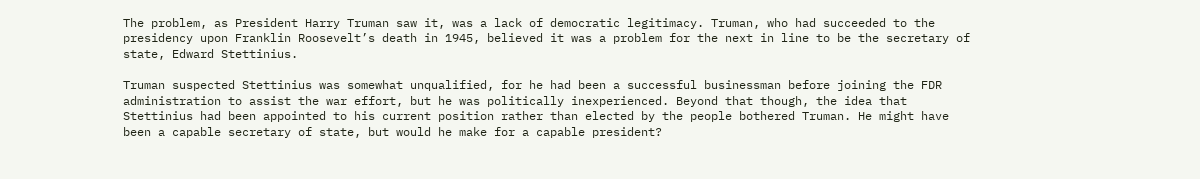The problem, as President Harry Truman saw it, was a lack of democratic legitimacy. Truman, who had succeeded to the presidency upon Franklin Roosevelt’s death in 1945, believed it was a problem for the next in line to be the secretary of state, Edward Stettinius.

Truman suspected Stettinius was somewhat unqualified, for he had been a successful businessman before joining the FDR administration to assist the war effort, but he was politically inexperienced. Beyond that though, the idea that Stettinius had been appointed to his current position rather than elected by the people bothered Truman. He might have been a capable secretary of state, but would he make for a capable president?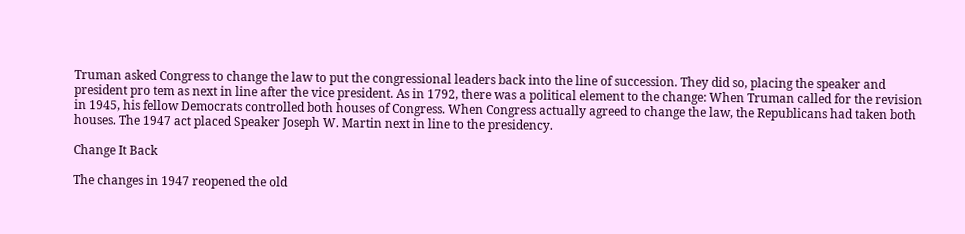Truman asked Congress to change the law to put the congressional leaders back into the line of succession. They did so, placing the speaker and president pro tem as next in line after the vice president. As in 1792, there was a political element to the change: When Truman called for the revision in 1945, his fellow Democrats controlled both houses of Congress. When Congress actually agreed to change the law, the Republicans had taken both houses. The 1947 act placed Speaker Joseph W. Martin next in line to the presidency.

Change It Back

The changes in 1947 reopened the old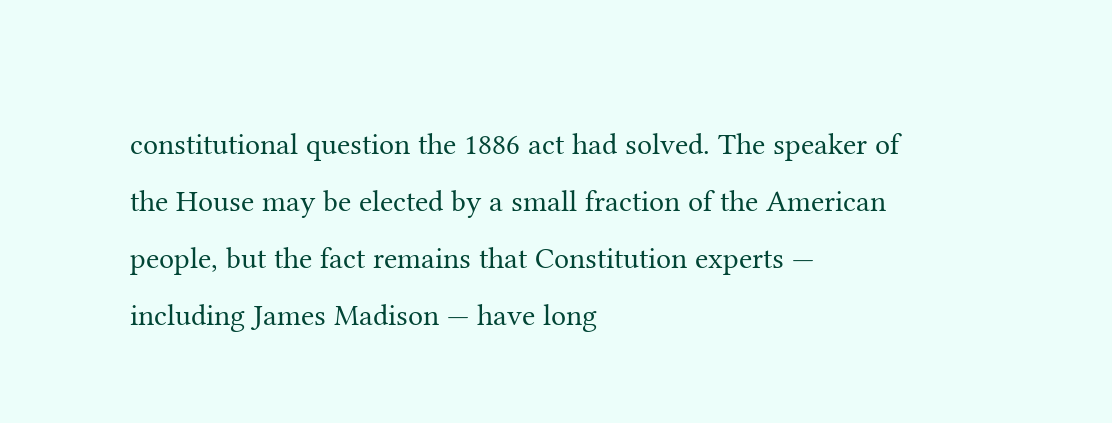constitutional question the 1886 act had solved. The speaker of the House may be elected by a small fraction of the American people, but the fact remains that Constitution experts — including James Madison — have long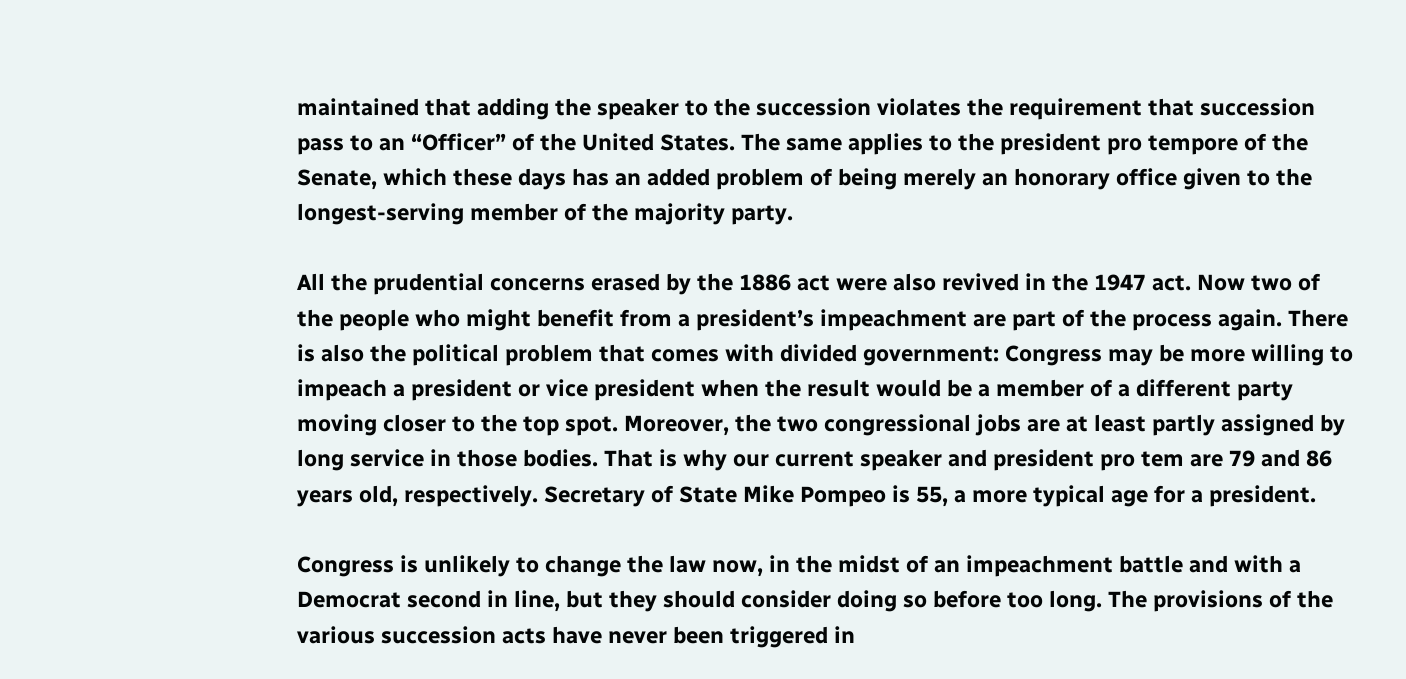maintained that adding the speaker to the succession violates the requirement that succession pass to an “Officer” of the United States. The same applies to the president pro tempore of the Senate, which these days has an added problem of being merely an honorary office given to the longest-serving member of the majority party.

All the prudential concerns erased by the 1886 act were also revived in the 1947 act. Now two of the people who might benefit from a president’s impeachment are part of the process again. There is also the political problem that comes with divided government: Congress may be more willing to impeach a president or vice president when the result would be a member of a different party moving closer to the top spot. Moreover, the two congressional jobs are at least partly assigned by long service in those bodies. That is why our current speaker and president pro tem are 79 and 86 years old, respectively. Secretary of State Mike Pompeo is 55, a more typical age for a president.

Congress is unlikely to change the law now, in the midst of an impeachment battle and with a Democrat second in line, but they should consider doing so before too long. The provisions of the various succession acts have never been triggered in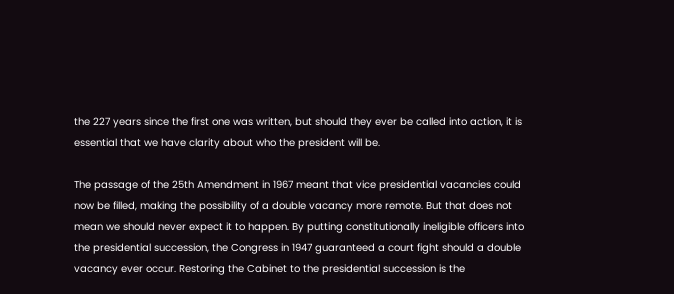the 227 years since the first one was written, but should they ever be called into action, it is essential that we have clarity about who the president will be.

The passage of the 25th Amendment in 1967 meant that vice presidential vacancies could now be filled, making the possibility of a double vacancy more remote. But that does not mean we should never expect it to happen. By putting constitutionally ineligible officers into the presidential succession, the Congress in 1947 guaranteed a court fight should a double vacancy ever occur. Restoring the Cabinet to the presidential succession is the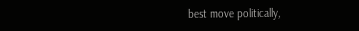best move politically,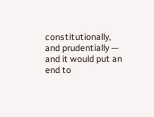constitutionally, and prudentially — and it would put an end to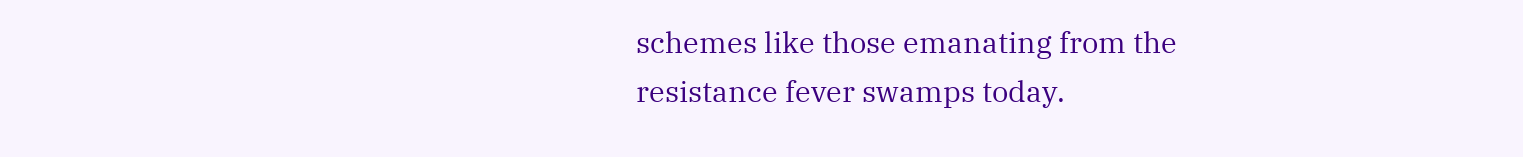schemes like those emanating from the resistance fever swamps today.